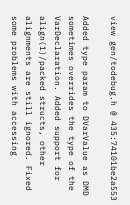view gen/todebug.h @ 435:74101be2a553

Added type param to DVarValue as DMD sometimes overrides the type of the VarDeclaration. Added support for align(1)/packed structs, other alignments are still ignored. Fixed some problems with accessing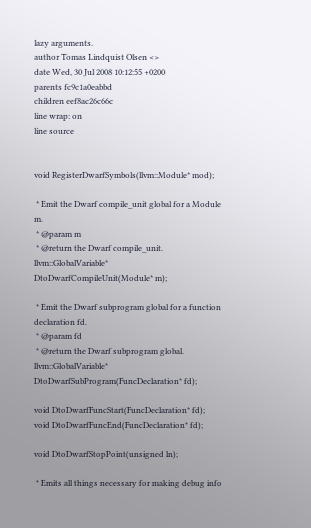lazy arguments.
author Tomas Lindquist Olsen <>
date Wed, 30 Jul 2008 10:12:55 +0200
parents fc9c1a0eabbd
children eef8ac26c66c
line wrap: on
line source


void RegisterDwarfSymbols(llvm::Module* mod);

 * Emit the Dwarf compile_unit global for a Module m.
 * @param m
 * @return the Dwarf compile_unit.
llvm::GlobalVariable* DtoDwarfCompileUnit(Module* m);

 * Emit the Dwarf subprogram global for a function declaration fd.
 * @param fd
 * @return the Dwarf subprogram global.
llvm::GlobalVariable* DtoDwarfSubProgram(FuncDeclaration* fd);

void DtoDwarfFuncStart(FuncDeclaration* fd);
void DtoDwarfFuncEnd(FuncDeclaration* fd);

void DtoDwarfStopPoint(unsigned ln);

 * Emits all things necessary for making debug info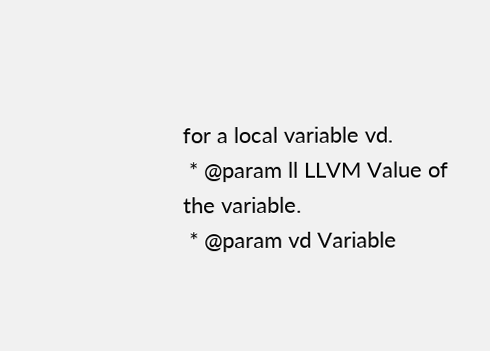for a local variable vd.
 * @param ll LLVM Value of the variable.
 * @param vd Variable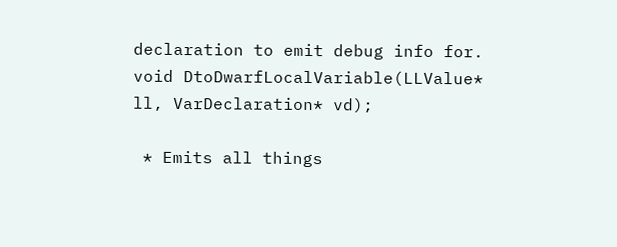declaration to emit debug info for.
void DtoDwarfLocalVariable(LLValue* ll, VarDeclaration* vd);

 * Emits all things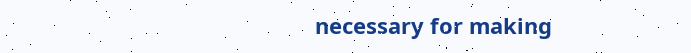necessary for making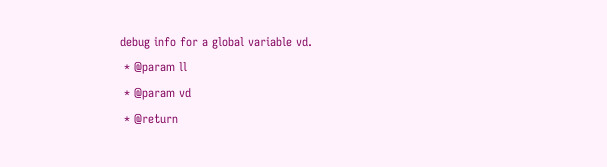debug info for a global variable vd.
 * @param ll
 * @param vd
 * @return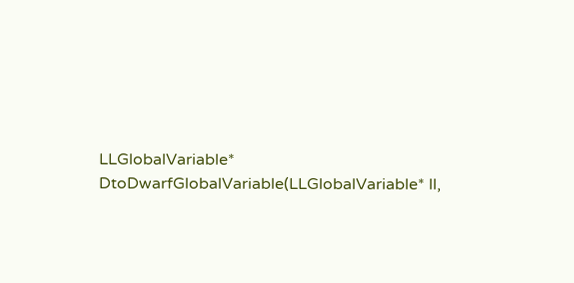LLGlobalVariable* DtoDwarfGlobalVariable(LLGlobalVariable* ll,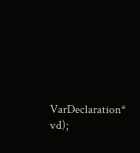VarDeclaration* vd);